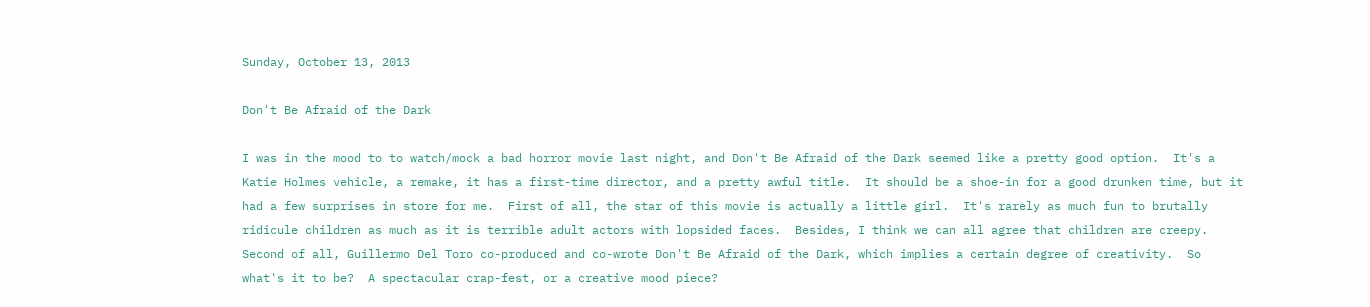Sunday, October 13, 2013

Don't Be Afraid of the Dark

I was in the mood to to watch/mock a bad horror movie last night, and Don't Be Afraid of the Dark seemed like a pretty good option.  It's a Katie Holmes vehicle, a remake, it has a first-time director, and a pretty awful title.  It should be a shoe-in for a good drunken time, but it had a few surprises in store for me.  First of all, the star of this movie is actually a little girl.  It's rarely as much fun to brutally ridicule children as much as it is terrible adult actors with lopsided faces.  Besides, I think we can all agree that children are creepy.  Second of all, Guillermo Del Toro co-produced and co-wrote Don't Be Afraid of the Dark, which implies a certain degree of creativity.  So what's it to be?  A spectacular crap-fest, or a creative mood piece?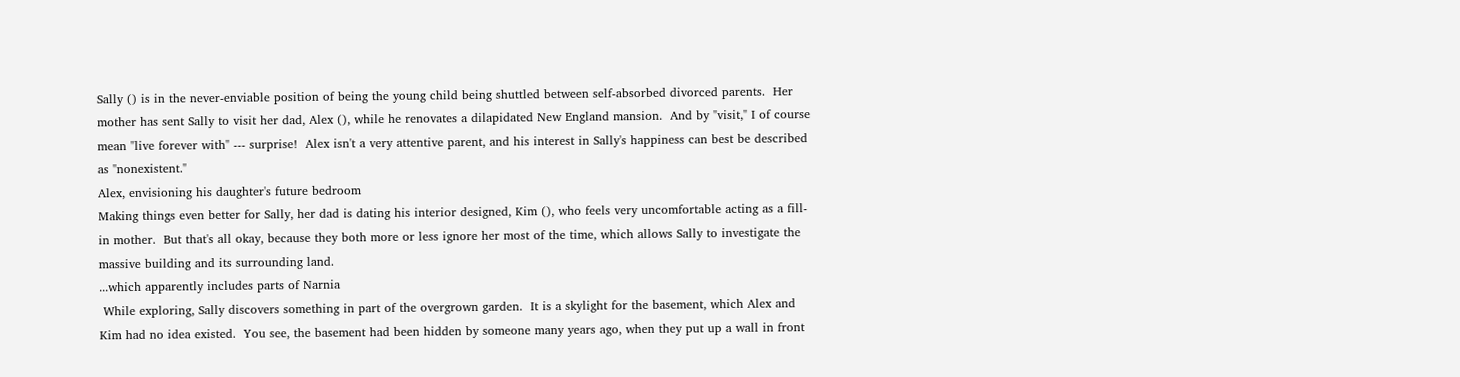Sally () is in the never-enviable position of being the young child being shuttled between self-absorbed divorced parents.  Her mother has sent Sally to visit her dad, Alex (), while he renovates a dilapidated New England mansion.  And by "visit," I of course mean "live forever with" --- surprise!  Alex isn't a very attentive parent, and his interest in Sally's happiness can best be described as "nonexistent."
Alex, envisioning his daughter's future bedroom
Making things even better for Sally, her dad is dating his interior designed, Kim (), who feels very uncomfortable acting as a fill-in mother.  But that's all okay, because they both more or less ignore her most of the time, which allows Sally to investigate the massive building and its surrounding land.
...which apparently includes parts of Narnia
 While exploring, Sally discovers something in part of the overgrown garden.  It is a skylight for the basement, which Alex and Kim had no idea existed.  You see, the basement had been hidden by someone many years ago, when they put up a wall in front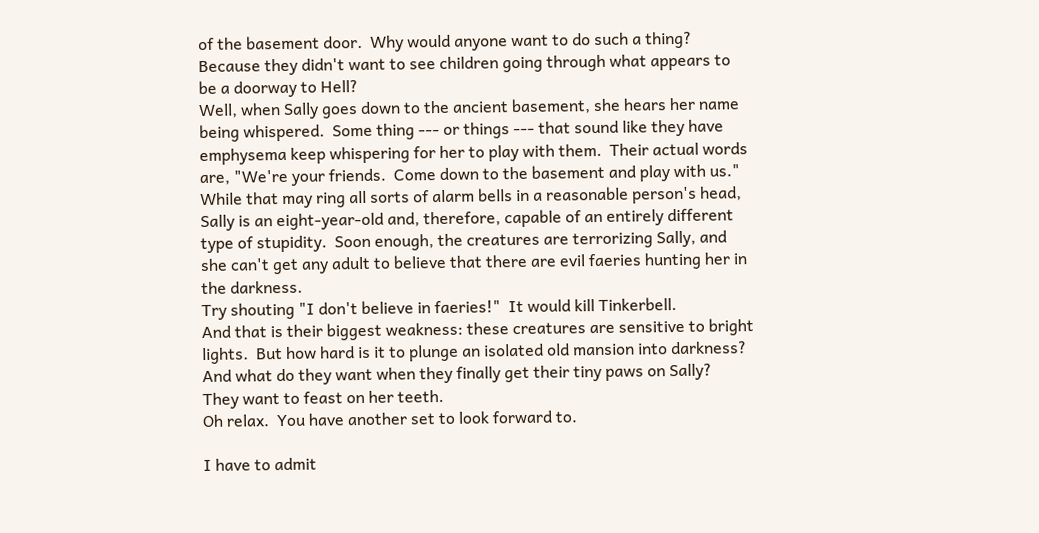of the basement door.  Why would anyone want to do such a thing?
Because they didn't want to see children going through what appears to be a doorway to Hell?
Well, when Sally goes down to the ancient basement, she hears her name being whispered.  Some thing --- or things --- that sound like they have emphysema keep whispering for her to play with them.  Their actual words are, "We're your friends.  Come down to the basement and play with us."  While that may ring all sorts of alarm bells in a reasonable person's head, Sally is an eight-year-old and, therefore, capable of an entirely different type of stupidity.  Soon enough, the creatures are terrorizing Sally, and she can't get any adult to believe that there are evil faeries hunting her in the darkness.
Try shouting "I don't believe in faeries!"  It would kill Tinkerbell.
And that is their biggest weakness: these creatures are sensitive to bright lights.  But how hard is it to plunge an isolated old mansion into darkness?  And what do they want when they finally get their tiny paws on Sally?  They want to feast on her teeth.
Oh relax.  You have another set to look forward to.

I have to admit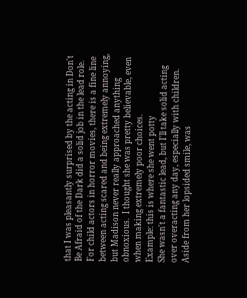that I was pleasantly surprised by the acting in Don't Be Afraid of the Dark did a solid job in the lead role.  For child actors in horror movies, there is a fine line between acting scared and being extremely annoying, but Madison never really approached anything obnoxious.  I thought she was pretty believable, even when making extremely poor choices.
Example: this is where she went potty
She wasn't a fantastic lead, but I'll take solid acting over overacting any day, especially with children.  Aside from her lopsided smile, was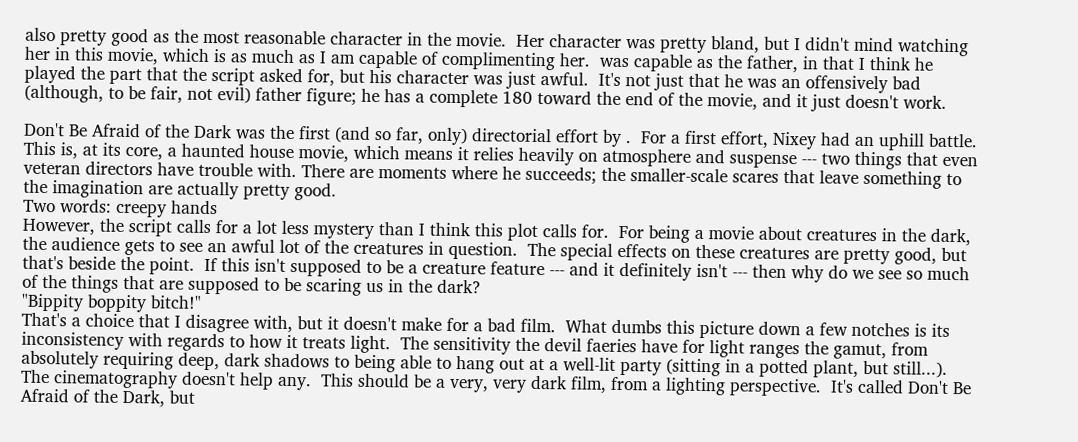also pretty good as the most reasonable character in the movie.  Her character was pretty bland, but I didn't mind watching her in this movie, which is as much as I am capable of complimenting her.  was capable as the father, in that I think he played the part that the script asked for, but his character was just awful.  It's not just that he was an offensively bad (although, to be fair, not evil) father figure; he has a complete 180 toward the end of the movie, and it just doesn't work.

Don't Be Afraid of the Dark was the first (and so far, only) directorial effort by .  For a first effort, Nixey had an uphill battle.  This is, at its core, a haunted house movie, which means it relies heavily on atmosphere and suspense --- two things that even veteran directors have trouble with. There are moments where he succeeds; the smaller-scale scares that leave something to the imagination are actually pretty good.
Two words: creepy hands
However, the script calls for a lot less mystery than I think this plot calls for.  For being a movie about creatures in the dark, the audience gets to see an awful lot of the creatures in question.  The special effects on these creatures are pretty good, but that's beside the point.  If this isn't supposed to be a creature feature --- and it definitely isn't --- then why do we see so much of the things that are supposed to be scaring us in the dark?
"Bippity boppity bitch!"
That's a choice that I disagree with, but it doesn't make for a bad film.  What dumbs this picture down a few notches is its inconsistency with regards to how it treats light.  The sensitivity the devil faeries have for light ranges the gamut, from absolutely requiring deep, dark shadows to being able to hang out at a well-lit party (sitting in a potted plant, but still...).  The cinematography doesn't help any.  This should be a very, very dark film, from a lighting perspective.  It's called Don't Be Afraid of the Dark, but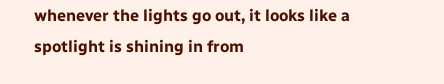whenever the lights go out, it looks like a spotlight is shining in from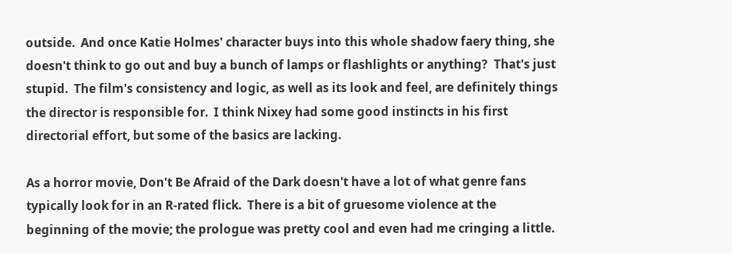outside.  And once Katie Holmes' character buys into this whole shadow faery thing, she doesn't think to go out and buy a bunch of lamps or flashlights or anything?  That's just stupid.  The film's consistency and logic, as well as its look and feel, are definitely things the director is responsible for.  I think Nixey had some good instincts in his first directorial effort, but some of the basics are lacking.

As a horror movie, Don't Be Afraid of the Dark doesn't have a lot of what genre fans typically look for in an R-rated flick.  There is a bit of gruesome violence at the beginning of the movie; the prologue was pretty cool and even had me cringing a little.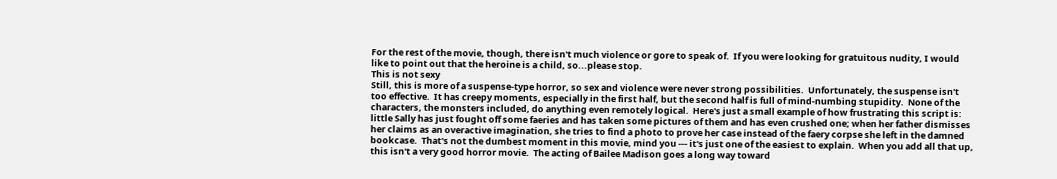For the rest of the movie, though, there isn't much violence or gore to speak of.  If you were looking for gratuitous nudity, I would like to point out that the heroine is a child, so...please stop.
This is not sexy
Still, this is more of a suspense-type horror, so sex and violence were never strong possibilities.  Unfortunately, the suspense isn't too effective.  It has creepy moments, especially in the first half, but the second half is full of mind-numbing stupidity.  None of the characters, the monsters included, do anything even remotely logical.  Here's just a small example of how frustrating this script is: little Sally has just fought off some faeries and has taken some pictures of them and has even crushed one; when her father dismisses her claims as an overactive imagination, she tries to find a photo to prove her case instead of the faery corpse she left in the damned bookcase.  That's not the dumbest moment in this movie, mind you --- it's just one of the easiest to explain.  When you add all that up, this isn't a very good horror movie.  The acting of Bailee Madison goes a long way toward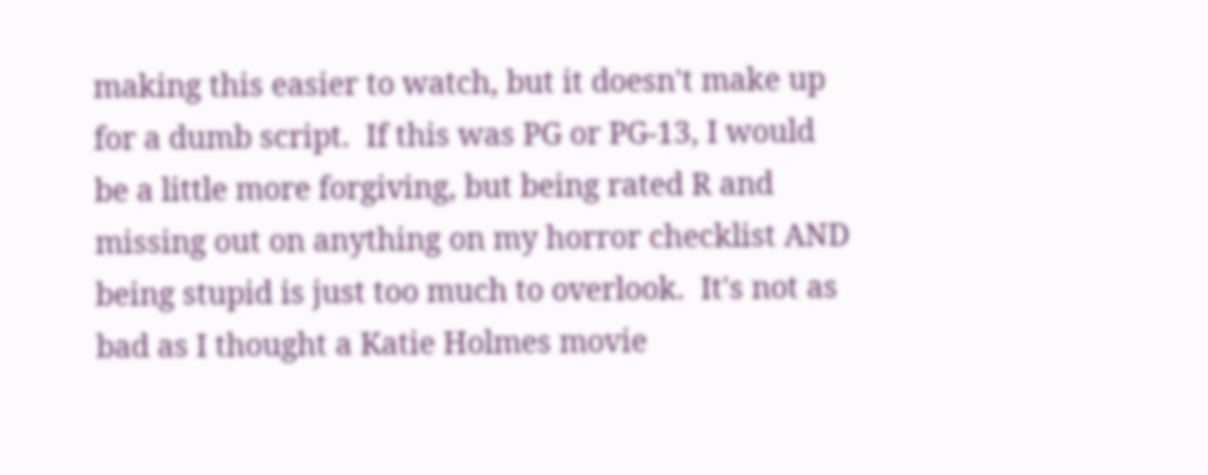making this easier to watch, but it doesn't make up for a dumb script.  If this was PG or PG-13, I would be a little more forgiving, but being rated R and missing out on anything on my horror checklist AND being stupid is just too much to overlook.  It's not as bad as I thought a Katie Holmes movie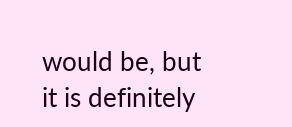would be, but it is definitely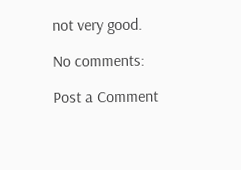not very good.

No comments:

Post a Comment